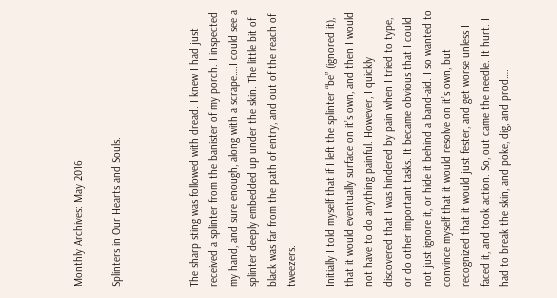Monthly Archives: May 2016

Splinters in Our Hearts and Souls.



The sharp sting was followed with dread. I knew I had just received a splinter from the banister of my porch. I inspected my hand, and sure enough, along with a scrape….I could see a splinter deeply embedded up under the skin. The little bit of black was far from the path of entry, and out of the reach of tweezers.

Initially I told myself that if I left the splinter “be” (ignored it), that it would eventually surface on it’s own, and then I would not have to do anything painful. However, I quickly discovered that I was hindered by pain when I tried to type, or do other important tasks. It became obvious that I could not just ignore it, or hide it behind a band-aid. I so wanted to convince myself that it would resolve on it’s own, but recognized that it would just fester, and get worse unless I faced it, and took action. So, out came the needle. It hurt. I had to break the skin, and poke, dig, and prod….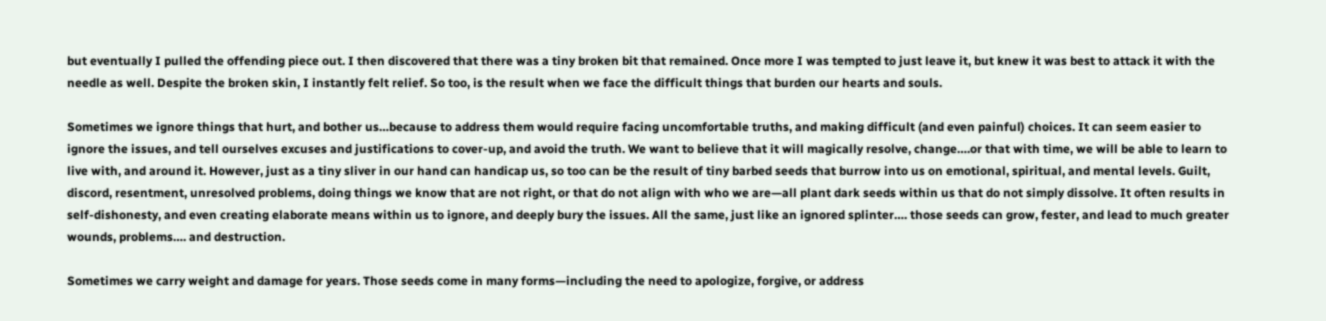but eventually I pulled the offending piece out. I then discovered that there was a tiny broken bit that remained. Once more I was tempted to just leave it, but knew it was best to attack it with the needle as well. Despite the broken skin, I instantly felt relief. So too, is the result when we face the difficult things that burden our hearts and souls.

Sometimes we ignore things that hurt, and bother us…because to address them would require facing uncomfortable truths, and making difficult (and even painful) choices. It can seem easier to ignore the issues, and tell ourselves excuses and justifications to cover-up, and avoid the truth. We want to believe that it will magically resolve, change….or that with time, we will be able to learn to live with, and around it. However, just as a tiny sliver in our hand can handicap us, so too can be the result of tiny barbed seeds that burrow into us on emotional, spiritual, and mental levels. Guilt, discord, resentment, unresolved problems, doing things we know that are not right, or that do not align with who we are—all plant dark seeds within us that do not simply dissolve. It often results in self-dishonesty, and even creating elaborate means within us to ignore, and deeply bury the issues. All the same, just like an ignored splinter…. those seeds can grow, fester, and lead to much greater wounds, problems…. and destruction.

Sometimes we carry weight and damage for years. Those seeds come in many forms—including the need to apologize, forgive, or address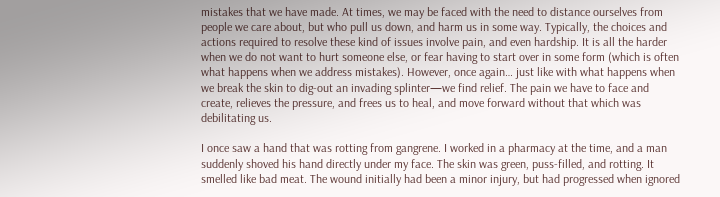mistakes that we have made. At times, we may be faced with the need to distance ourselves from people we care about, but who pull us down, and harm us in some way. Typically, the choices and actions required to resolve these kind of issues involve pain, and even hardship. It is all the harder when we do not want to hurt someone else, or fear having to start over in some form (which is often what happens when we address mistakes). However, once again… just like with what happens when we break the skin to dig-out an invading splinter—we find relief. The pain we have to face and create, relieves the pressure, and frees us to heal, and move forward without that which was debilitating us.

I once saw a hand that was rotting from gangrene. I worked in a pharmacy at the time, and a man suddenly shoved his hand directly under my face. The skin was green, puss-filled, and rotting. It smelled like bad meat. The wound initially had been a minor injury, but had progressed when ignored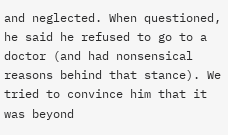and neglected. When questioned, he said he refused to go to a doctor (and had nonsensical reasons behind that stance). We tried to convince him that it was beyond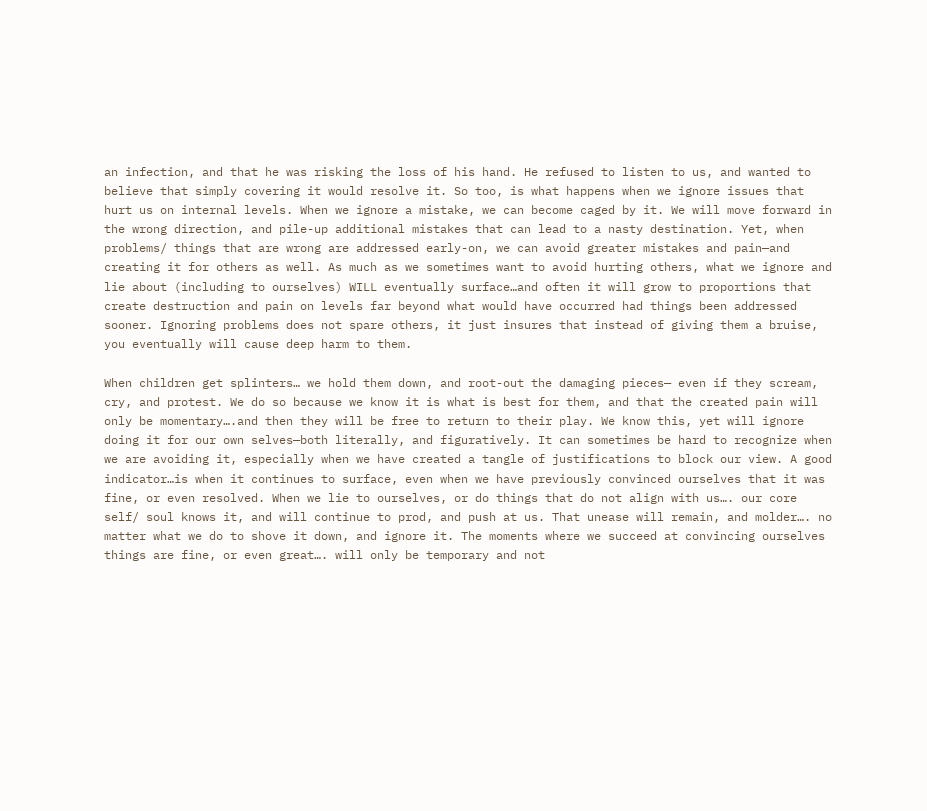an infection, and that he was risking the loss of his hand. He refused to listen to us, and wanted to believe that simply covering it would resolve it. So too, is what happens when we ignore issues that hurt us on internal levels. When we ignore a mistake, we can become caged by it. We will move forward in the wrong direction, and pile-up additional mistakes that can lead to a nasty destination. Yet, when problems/ things that are wrong are addressed early-on, we can avoid greater mistakes and pain—and creating it for others as well. As much as we sometimes want to avoid hurting others, what we ignore and lie about (including to ourselves) WILL eventually surface…and often it will grow to proportions that create destruction and pain on levels far beyond what would have occurred had things been addressed sooner. Ignoring problems does not spare others, it just insures that instead of giving them a bruise, you eventually will cause deep harm to them.

When children get splinters… we hold them down, and root-out the damaging pieces— even if they scream, cry, and protest. We do so because we know it is what is best for them, and that the created pain will only be momentary….and then they will be free to return to their play. We know this, yet will ignore doing it for our own selves—both literally, and figuratively. It can sometimes be hard to recognize when we are avoiding it, especially when we have created a tangle of justifications to block our view. A good indicator…is when it continues to surface, even when we have previously convinced ourselves that it was fine, or even resolved. When we lie to ourselves, or do things that do not align with us…. our core self/ soul knows it, and will continue to prod, and push at us. That unease will remain, and molder…. no matter what we do to shove it down, and ignore it. The moments where we succeed at convincing ourselves things are fine, or even great…. will only be temporary and not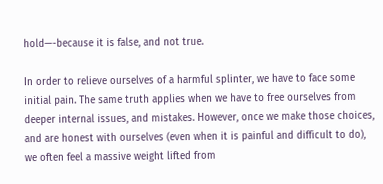hold—-because it is false, and not true.

In order to relieve ourselves of a harmful splinter, we have to face some initial pain. The same truth applies when we have to free ourselves from deeper internal issues, and mistakes. However, once we make those choices, and are honest with ourselves (even when it is painful and difficult to do), we often feel a massive weight lifted from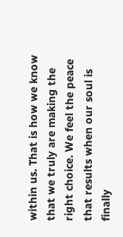within us. That is how we know that we truly are making the right choice. We feel the peace that results when our soul is finally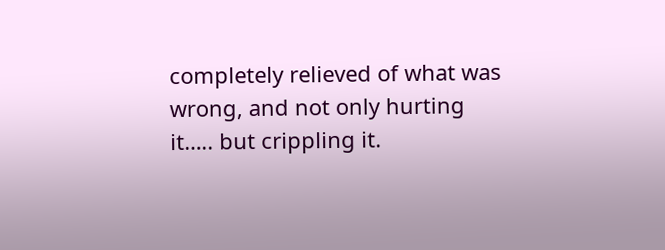completely relieved of what was wrong, and not only hurting it….. but crippling it.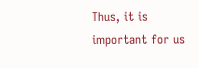Thus, it is important for us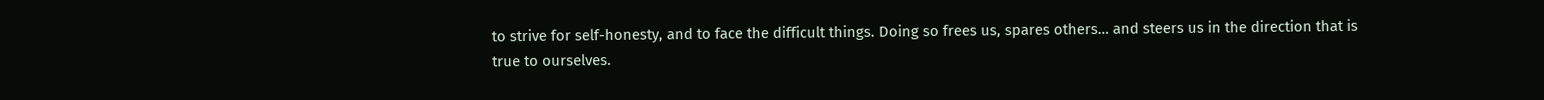to strive for self-honesty, and to face the difficult things. Doing so frees us, spares others… and steers us in the direction that is true to ourselves.